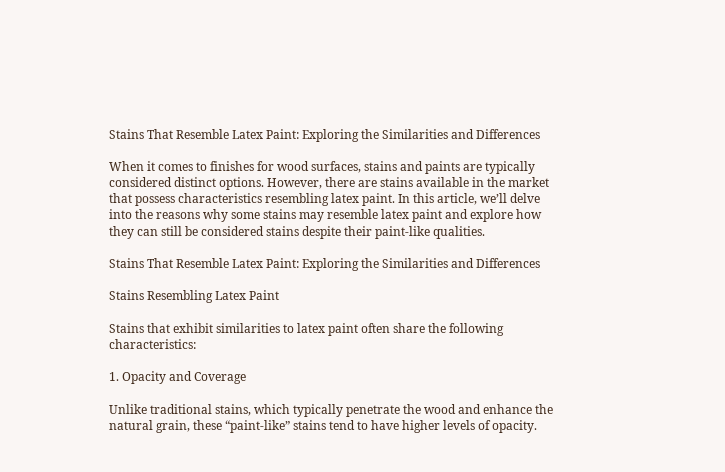Stains That Resemble Latex Paint: Exploring the Similarities and Differences

When it comes to finishes for wood surfaces, stains and paints are typically considered distinct options. However, there are stains available in the market that possess characteristics resembling latex paint. In this article, we’ll delve into the reasons why some stains may resemble latex paint and explore how they can still be considered stains despite their paint-like qualities.

Stains That Resemble Latex Paint: Exploring the Similarities and Differences

Stains Resembling Latex Paint

Stains that exhibit similarities to latex paint often share the following characteristics:

1. Opacity and Coverage

Unlike traditional stains, which typically penetrate the wood and enhance the natural grain, these “paint-like” stains tend to have higher levels of opacity.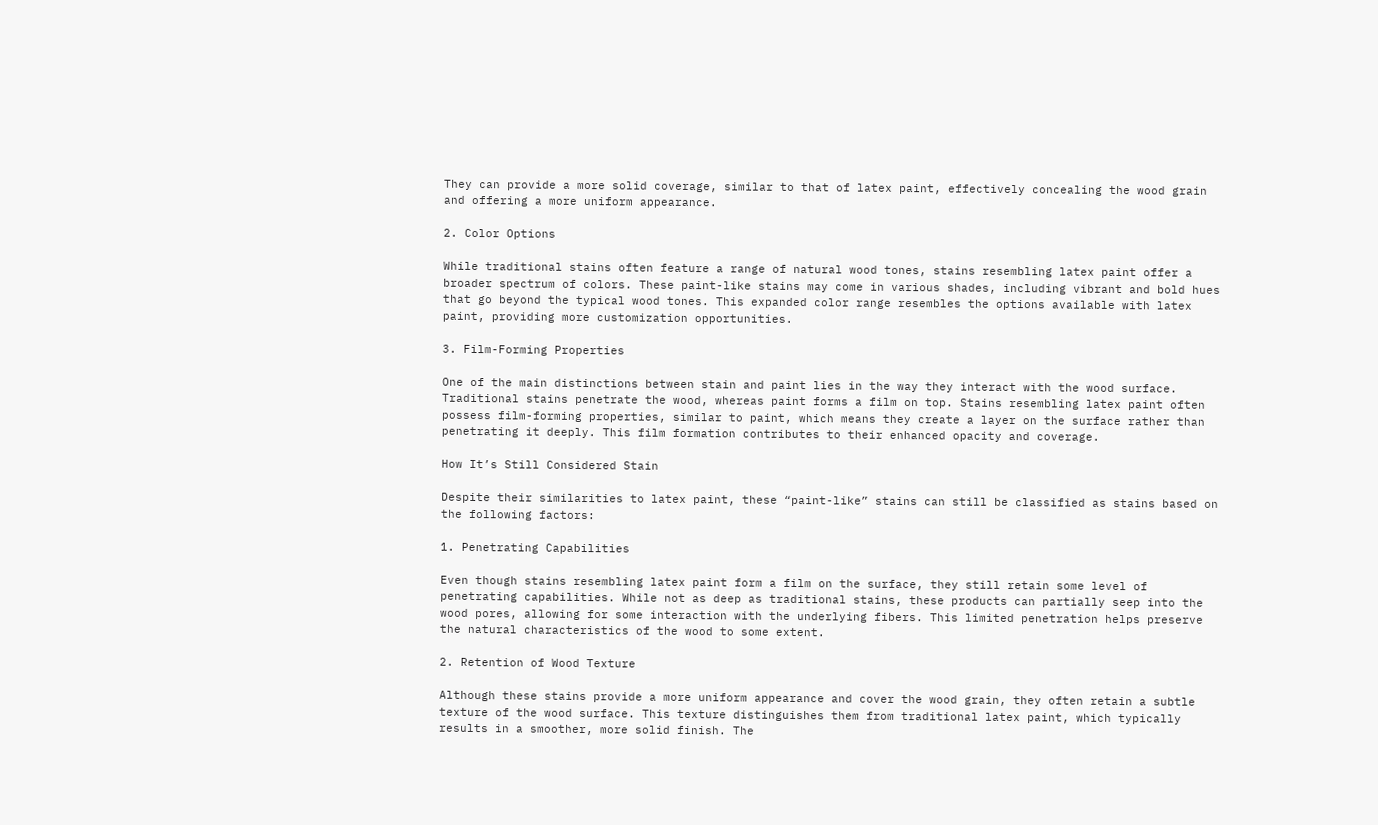They can provide a more solid coverage, similar to that of latex paint, effectively concealing the wood grain and offering a more uniform appearance.

2. Color Options

While traditional stains often feature a range of natural wood tones, stains resembling latex paint offer a broader spectrum of colors. These paint-like stains may come in various shades, including vibrant and bold hues that go beyond the typical wood tones. This expanded color range resembles the options available with latex paint, providing more customization opportunities.

3. Film-Forming Properties

One of the main distinctions between stain and paint lies in the way they interact with the wood surface. Traditional stains penetrate the wood, whereas paint forms a film on top. Stains resembling latex paint often possess film-forming properties, similar to paint, which means they create a layer on the surface rather than penetrating it deeply. This film formation contributes to their enhanced opacity and coverage.

How It’s Still Considered Stain

Despite their similarities to latex paint, these “paint-like” stains can still be classified as stains based on the following factors:

1. Penetrating Capabilities

Even though stains resembling latex paint form a film on the surface, they still retain some level of penetrating capabilities. While not as deep as traditional stains, these products can partially seep into the wood pores, allowing for some interaction with the underlying fibers. This limited penetration helps preserve the natural characteristics of the wood to some extent.

2. Retention of Wood Texture

Although these stains provide a more uniform appearance and cover the wood grain, they often retain a subtle texture of the wood surface. This texture distinguishes them from traditional latex paint, which typically results in a smoother, more solid finish. The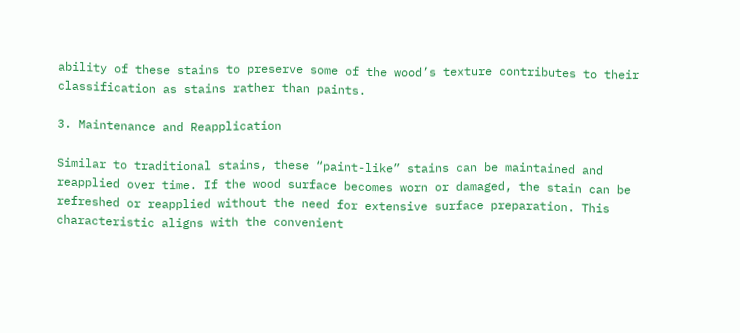ability of these stains to preserve some of the wood’s texture contributes to their classification as stains rather than paints.

3. Maintenance and Reapplication

Similar to traditional stains, these “paint-like” stains can be maintained and reapplied over time. If the wood surface becomes worn or damaged, the stain can be refreshed or reapplied without the need for extensive surface preparation. This characteristic aligns with the convenient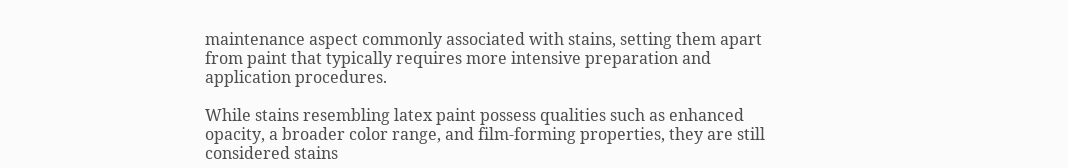maintenance aspect commonly associated with stains, setting them apart from paint that typically requires more intensive preparation and application procedures.

While stains resembling latex paint possess qualities such as enhanced opacity, a broader color range, and film-forming properties, they are still considered stains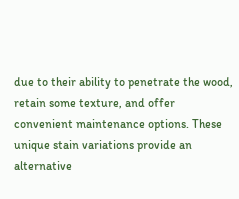due to their ability to penetrate the wood, retain some texture, and offer convenient maintenance options. These unique stain variations provide an alternative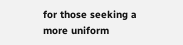for those seeking a more uniform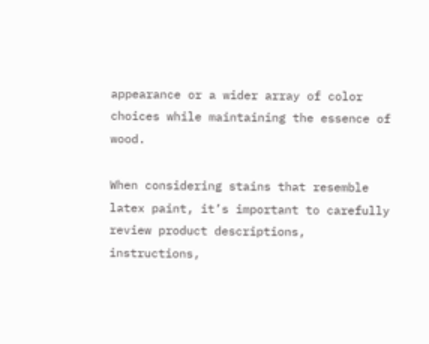appearance or a wider array of color choices while maintaining the essence of wood.

When considering stains that resemble latex paint, it’s important to carefully review product descriptions, instructions,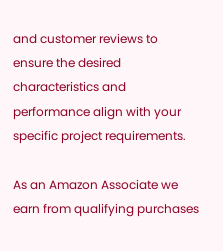and customer reviews to ensure the desired characteristics and performance align with your specific project requirements.

As an Amazon Associate we earn from qualifying purchases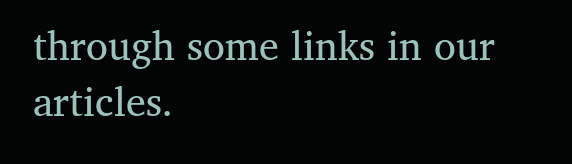through some links in our articles.